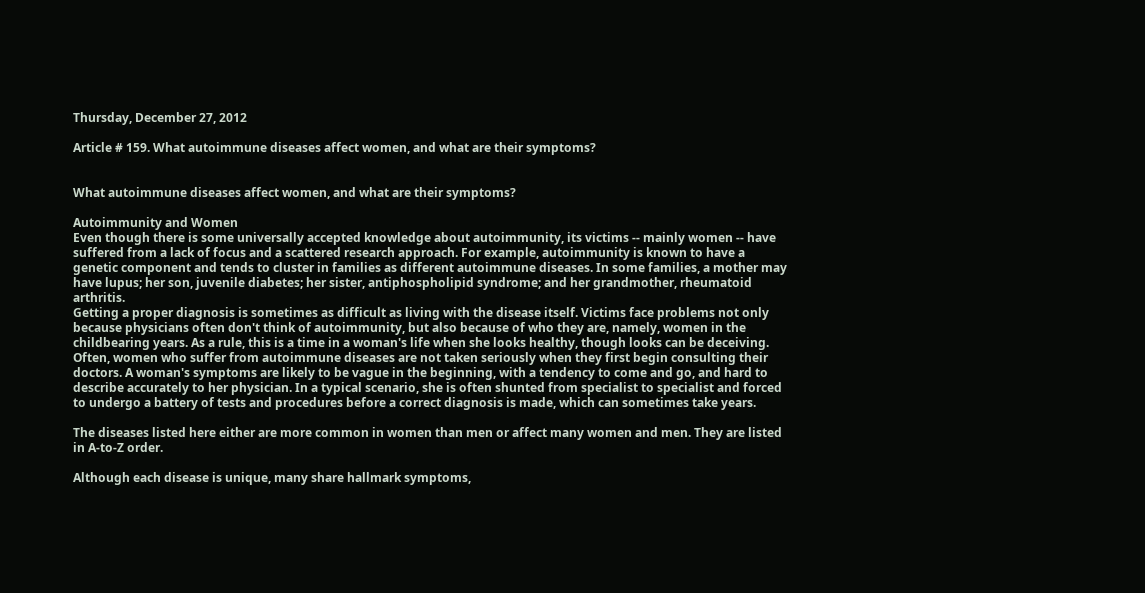Thursday, December 27, 2012

Article # 159. What autoimmune diseases affect women, and what are their symptoms?


What autoimmune diseases affect women, and what are their symptoms?

Autoimmunity and Women
Even though there is some universally accepted knowledge about autoimmunity, its victims -- mainly women -- have suffered from a lack of focus and a scattered research approach. For example, autoimmunity is known to have a genetic component and tends to cluster in families as different autoimmune diseases. In some families, a mother may have lupus; her son, juvenile diabetes; her sister, antiphospholipid syndrome; and her grandmother, rheumatoid arthritis.
Getting a proper diagnosis is sometimes as difficult as living with the disease itself. Victims face problems not only because physicians often don't think of autoimmunity, but also because of who they are, namely, women in the childbearing years. As a rule, this is a time in a woman's life when she looks healthy, though looks can be deceiving. Often, women who suffer from autoimmune diseases are not taken seriously when they first begin consulting their doctors. A woman's symptoms are likely to be vague in the beginning, with a tendency to come and go, and hard to describe accurately to her physician. In a typical scenario, she is often shunted from specialist to specialist and forced to undergo a battery of tests and procedures before a correct diagnosis is made, which can sometimes take years.

The diseases listed here either are more common in women than men or affect many women and men. They are listed in A-to-Z order.

Although each disease is unique, many share hallmark symptoms,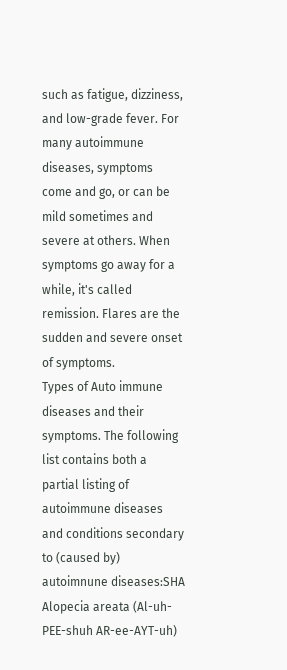such as fatigue, dizziness, and low-grade fever. For many autoimmune diseases, symptoms come and go, or can be mild sometimes and severe at others. When symptoms go away for a while, it's called remission. Flares are the sudden and severe onset of symptoms.
Types of Auto immune diseases and their symptoms. The following list contains both a partial listing of autoimmune diseases and conditions secondary to (caused by) autoimnune diseases:SHA
Alopecia areata (Al-uh-PEE-shuh AR-ee-AYT-uh)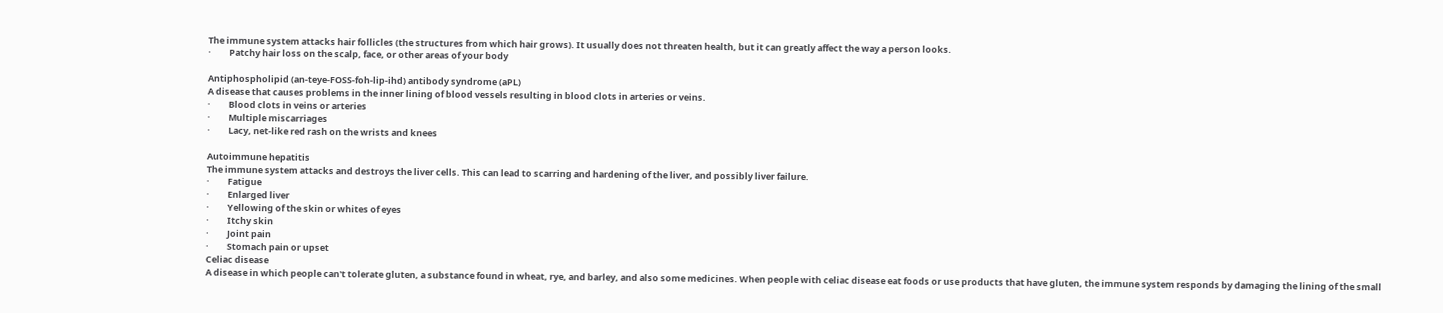The immune system attacks hair follicles (the structures from which hair grows). It usually does not threaten health, but it can greatly affect the way a person looks.
·         Patchy hair loss on the scalp, face, or other areas of your body

Antiphospholipid (an-teye-FOSS-foh-lip-ihd) antibody syndrome (aPL)
A disease that causes problems in the inner lining of blood vessels resulting in blood clots in arteries or veins.
·         Blood clots in veins or arteries
·         Multiple miscarriages
·         Lacy, net-like red rash on the wrists and knees

Autoimmune hepatitis
The immune system attacks and destroys the liver cells. This can lead to scarring and hardening of the liver, and possibly liver failure.
·         Fatigue
·         Enlarged liver
·         Yellowing of the skin or whites of eyes
·         Itchy skin
·         Joint pain
·         Stomach pain or upset
Celiac disease
A disease in which people can't tolerate gluten, a substance found in wheat, rye, and barley, and also some medicines. When people with celiac disease eat foods or use products that have gluten, the immune system responds by damaging the lining of the small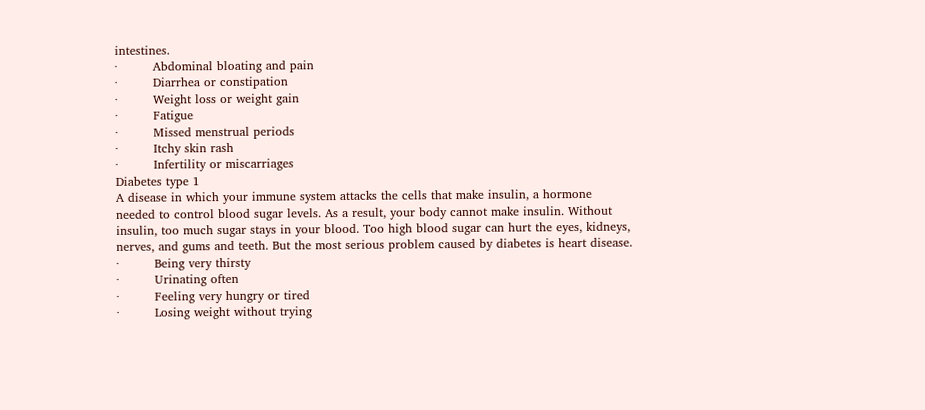intestines.
·         Abdominal bloating and pain
·         Diarrhea or constipation
·         Weight loss or weight gain
·         Fatigue
·         Missed menstrual periods
·         Itchy skin rash
·         Infertility or miscarriages
Diabetes type 1
A disease in which your immune system attacks the cells that make insulin, a hormone needed to control blood sugar levels. As a result, your body cannot make insulin. Without insulin, too much sugar stays in your blood. Too high blood sugar can hurt the eyes, kidneys, nerves, and gums and teeth. But the most serious problem caused by diabetes is heart disease.
·         Being very thirsty
·         Urinating often
·         Feeling very hungry or tired
·         Losing weight without trying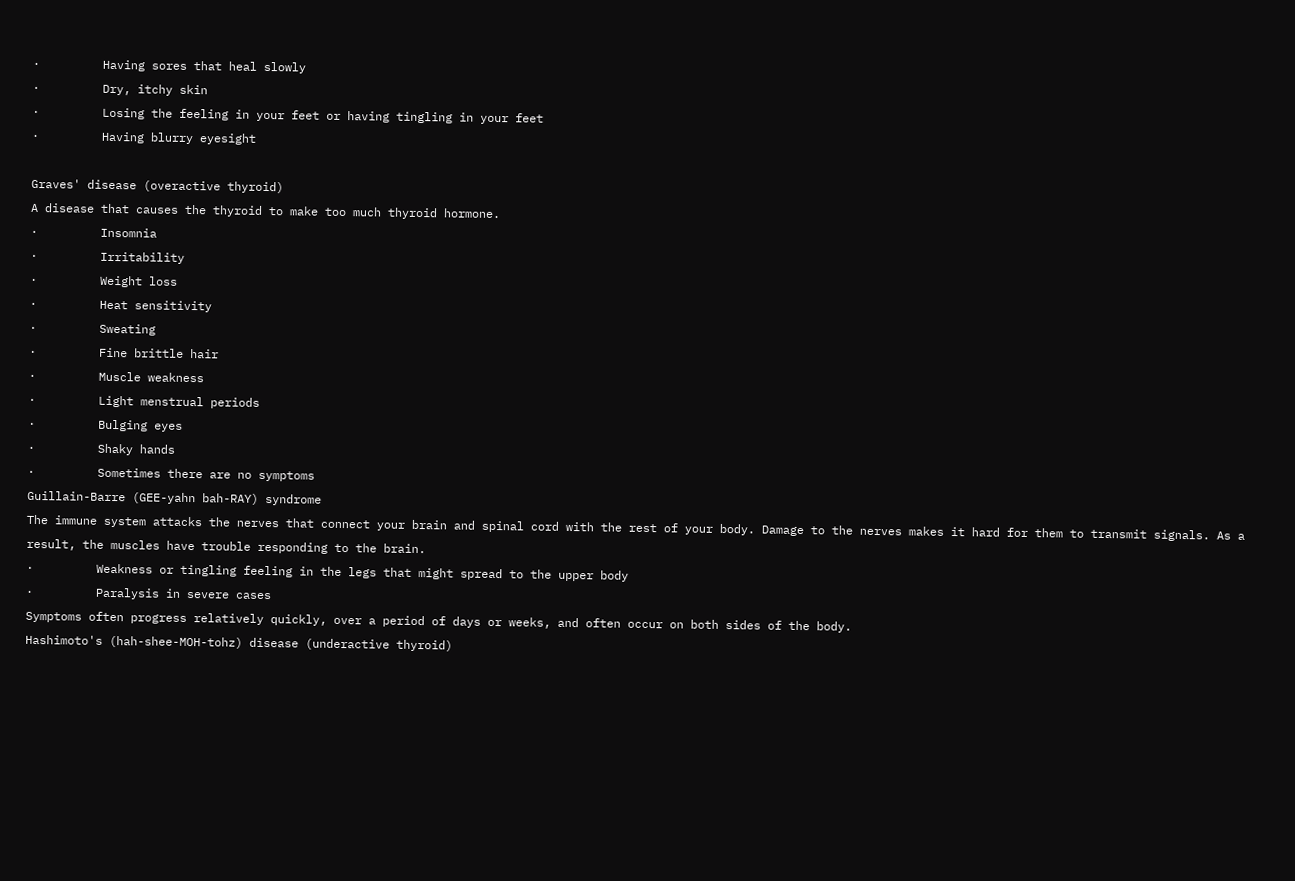·         Having sores that heal slowly
·         Dry, itchy skin
·         Losing the feeling in your feet or having tingling in your feet
·         Having blurry eyesight

Graves' disease (overactive thyroid)
A disease that causes the thyroid to make too much thyroid hormone.
·         Insomnia
·         Irritability
·         Weight loss
·         Heat sensitivity
·         Sweating
·         Fine brittle hair
·         Muscle weakness
·         Light menstrual periods
·         Bulging eyes
·         Shaky hands
·         Sometimes there are no symptoms
Guillain-Barre (GEE-yahn bah-RAY) syndrome
The immune system attacks the nerves that connect your brain and spinal cord with the rest of your body. Damage to the nerves makes it hard for them to transmit signals. As a result, the muscles have trouble responding to the brain.
·         Weakness or tingling feeling in the legs that might spread to the upper body
·         Paralysis in severe cases
Symptoms often progress relatively quickly, over a period of days or weeks, and often occur on both sides of the body.
Hashimoto's (hah-shee-MOH-tohz) disease (underactive thyroid)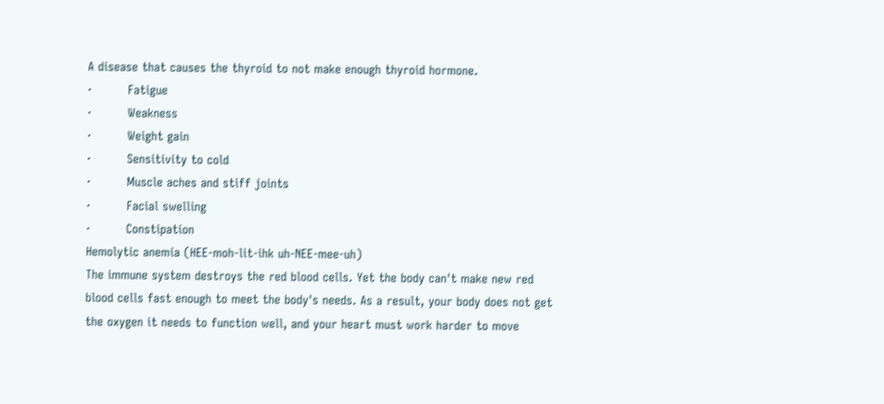A disease that causes the thyroid to not make enough thyroid hormone.
·         Fatigue
·         Weakness
·         Weight gain
·         Sensitivity to cold
·         Muscle aches and stiff joints
·         Facial swelling
·         Constipation
Hemolytic anemia (HEE-moh-lit-ihk uh-NEE-mee-uh)
The immune system destroys the red blood cells. Yet the body can't make new red blood cells fast enough to meet the body's needs. As a result, your body does not get the oxygen it needs to function well, and your heart must work harder to move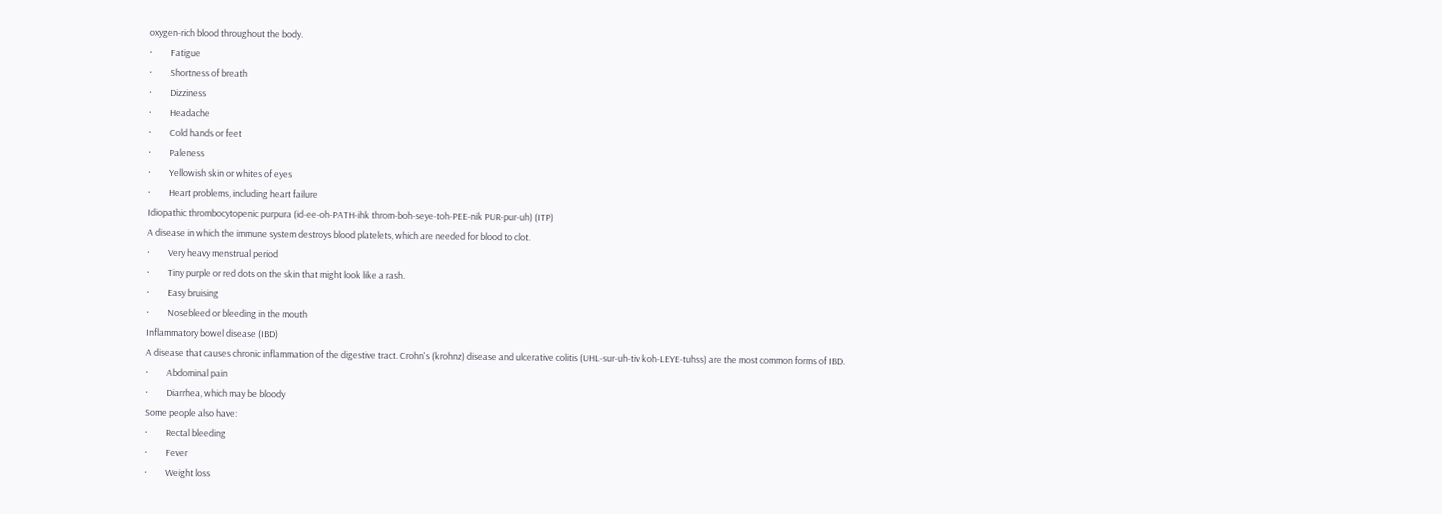oxygen-rich blood throughout the body.
·         Fatigue
·         Shortness of breath
·         Dizziness
·         Headache
·         Cold hands or feet
·         Paleness
·         Yellowish skin or whites of eyes
·         Heart problems, including heart failure
Idiopathic thrombocytopenic purpura (id-ee-oh-PATH-ihk throm-boh-seye-toh-PEE-nik PUR-pur-uh) (ITP)
A disease in which the immune system destroys blood platelets, which are needed for blood to clot.
·         Very heavy menstrual period
·         Tiny purple or red dots on the skin that might look like a rash.
·         Easy bruising
·         Nosebleed or bleeding in the mouth
Inflammatory bowel disease (IBD)
A disease that causes chronic inflammation of the digestive tract. Crohn's (krohnz) disease and ulcerative colitis (UHL-sur-uh-tiv koh-LEYE-tuhss) are the most common forms of IBD.
·         Abdominal pain
·         Diarrhea, which may be bloody
Some people also have:
·         Rectal bleeding
·         Fever
·         Weight loss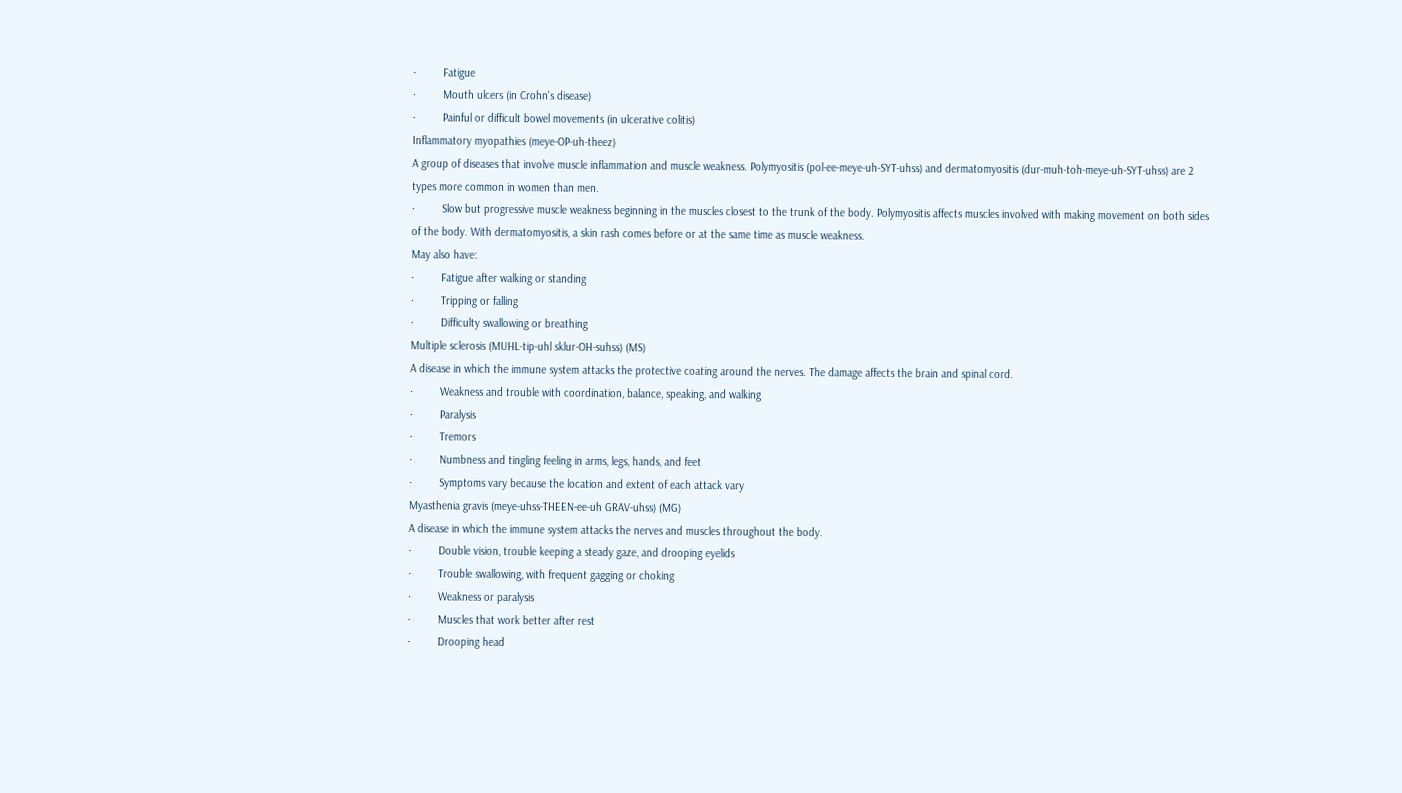·         Fatigue
·         Mouth ulcers (in Crohn's disease)
·         Painful or difficult bowel movements (in ulcerative colitis)
Inflammatory myopathies (meye-OP-uh-theez)
A group of diseases that involve muscle inflammation and muscle weakness. Polymyositis (pol-ee-meye-uh-SYT-uhss) and dermatomyositis (dur-muh-toh-meye-uh-SYT-uhss) are 2 types more common in women than men.
·         Slow but progressive muscle weakness beginning in the muscles closest to the trunk of the body. Polymyositis affects muscles involved with making movement on both sides of the body. With dermatomyositis, a skin rash comes before or at the same time as muscle weakness.
May also have:
·         Fatigue after walking or standing
·         Tripping or falling
·         Difficulty swallowing or breathing
Multiple sclerosis (MUHL-tip-uhl sklur-OH-suhss) (MS)
A disease in which the immune system attacks the protective coating around the nerves. The damage affects the brain and spinal cord.
·         Weakness and trouble with coordination, balance, speaking, and walking
·         Paralysis
·         Tremors
·         Numbness and tingling feeling in arms, legs, hands, and feet
·         Symptoms vary because the location and extent of each attack vary
Myasthenia gravis (meye-uhss-THEEN-ee-uh GRAV-uhss) (MG)
A disease in which the immune system attacks the nerves and muscles throughout the body.
·         Double vision, trouble keeping a steady gaze, and drooping eyelids
·         Trouble swallowing, with frequent gagging or choking
·         Weakness or paralysis
·         Muscles that work better after rest
·         Drooping head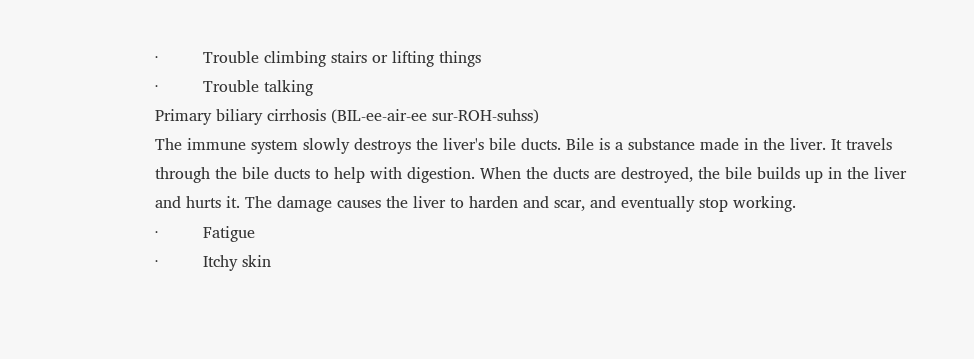·         Trouble climbing stairs or lifting things
·         Trouble talking
Primary biliary cirrhosis (BIL-ee-air-ee sur-ROH-suhss)
The immune system slowly destroys the liver's bile ducts. Bile is a substance made in the liver. It travels through the bile ducts to help with digestion. When the ducts are destroyed, the bile builds up in the liver and hurts it. The damage causes the liver to harden and scar, and eventually stop working.
·         Fatigue
·         Itchy skin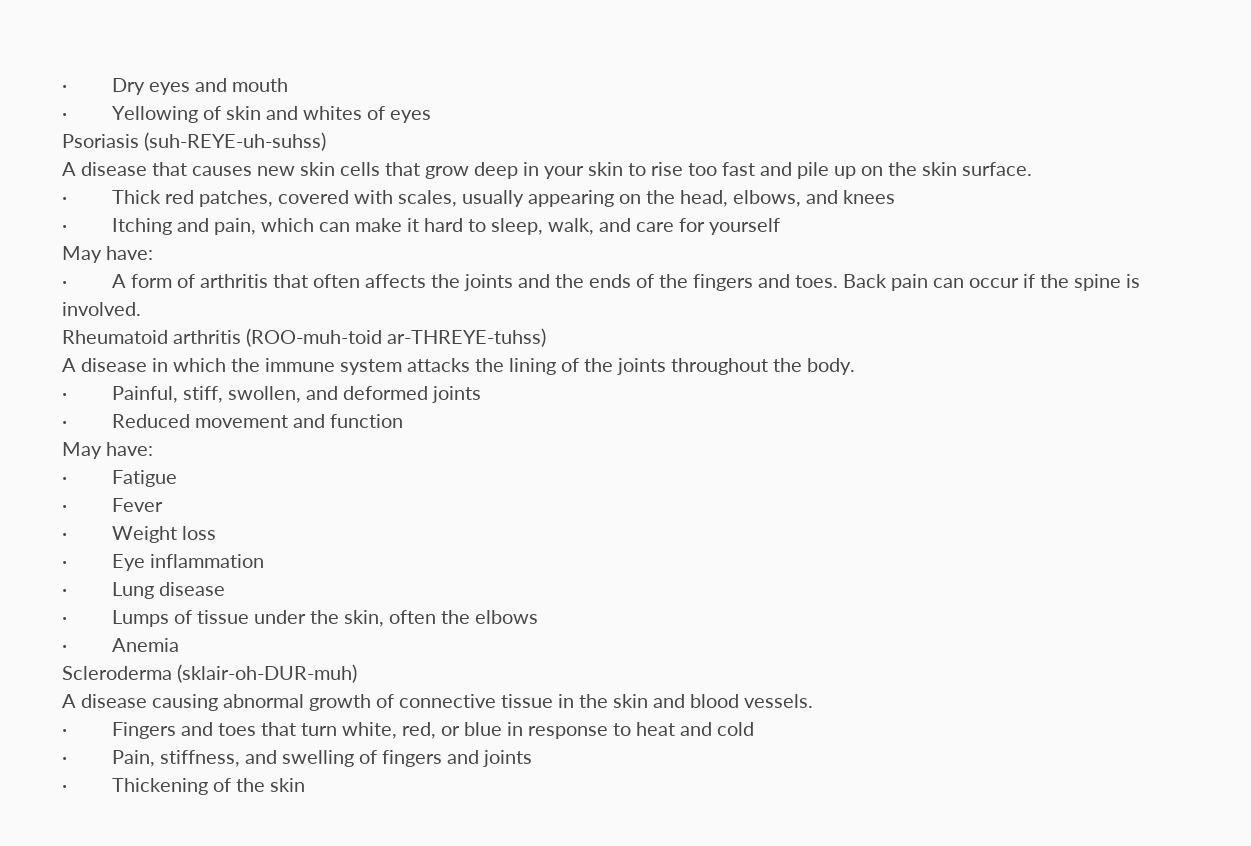·         Dry eyes and mouth
·         Yellowing of skin and whites of eyes
Psoriasis (suh-REYE-uh-suhss)
A disease that causes new skin cells that grow deep in your skin to rise too fast and pile up on the skin surface.
·         Thick red patches, covered with scales, usually appearing on the head, elbows, and knees
·         Itching and pain, which can make it hard to sleep, walk, and care for yourself
May have:
·         A form of arthritis that often affects the joints and the ends of the fingers and toes. Back pain can occur if the spine is involved.
Rheumatoid arthritis (ROO-muh-toid ar-THREYE-tuhss)
A disease in which the immune system attacks the lining of the joints throughout the body.
·         Painful, stiff, swollen, and deformed joints
·         Reduced movement and function
May have:
·         Fatigue
·         Fever
·         Weight loss
·         Eye inflammation
·         Lung disease
·         Lumps of tissue under the skin, often the elbows
·         Anemia
Scleroderma (sklair-oh-DUR-muh)
A disease causing abnormal growth of connective tissue in the skin and blood vessels.
·         Fingers and toes that turn white, red, or blue in response to heat and cold
·         Pain, stiffness, and swelling of fingers and joints
·         Thickening of the skin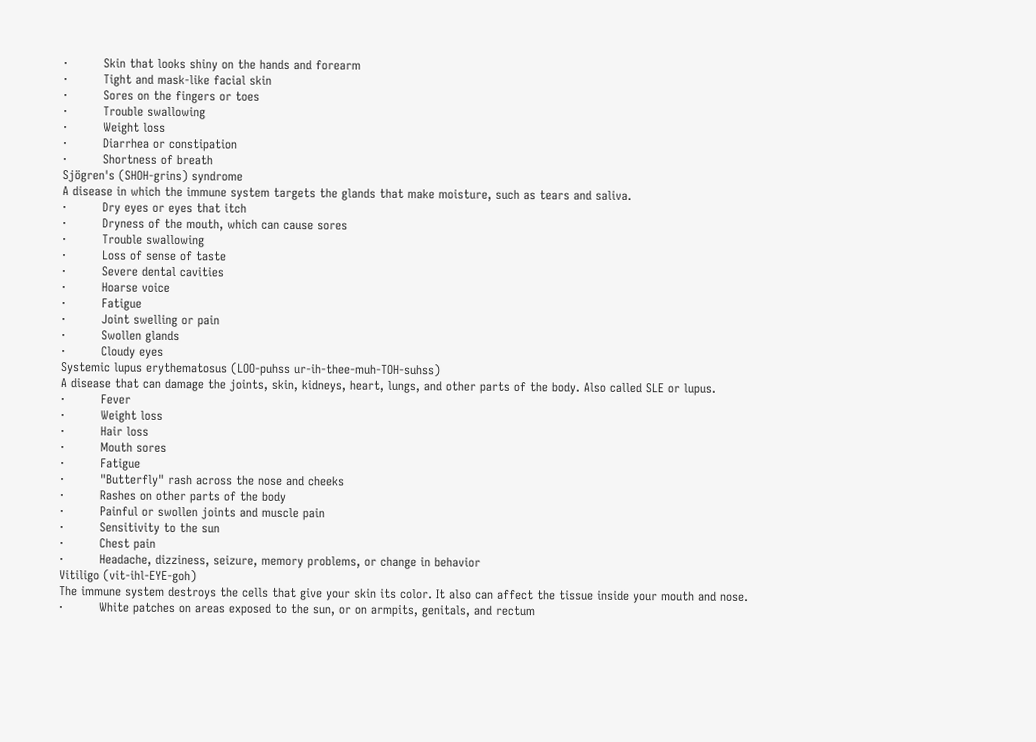·         Skin that looks shiny on the hands and forearm
·         Tight and mask-like facial skin
·         Sores on the fingers or toes
·         Trouble swallowing
·         Weight loss
·         Diarrhea or constipation
·         Shortness of breath
Sjögren's (SHOH-grins) syndrome
A disease in which the immune system targets the glands that make moisture, such as tears and saliva.
·         Dry eyes or eyes that itch
·         Dryness of the mouth, which can cause sores
·         Trouble swallowing
·         Loss of sense of taste
·         Severe dental cavities
·         Hoarse voice
·         Fatigue
·         Joint swelling or pain
·         Swollen glands
·         Cloudy eyes
Systemic lupus erythematosus (LOO-puhss ur-ih-thee-muh-TOH-suhss)
A disease that can damage the joints, skin, kidneys, heart, lungs, and other parts of the body. Also called SLE or lupus.
·         Fever
·         Weight loss
·         Hair loss
·         Mouth sores
·         Fatigue
·         "Butterfly" rash across the nose and cheeks
·         Rashes on other parts of the body
·         Painful or swollen joints and muscle pain
·         Sensitivity to the sun
·         Chest pain
·         Headache, dizziness, seizure, memory problems, or change in behavior
Vitiligo (vit-ihl-EYE-goh)
The immune system destroys the cells that give your skin its color. It also can affect the tissue inside your mouth and nose.
·         White patches on areas exposed to the sun, or on armpits, genitals, and rectum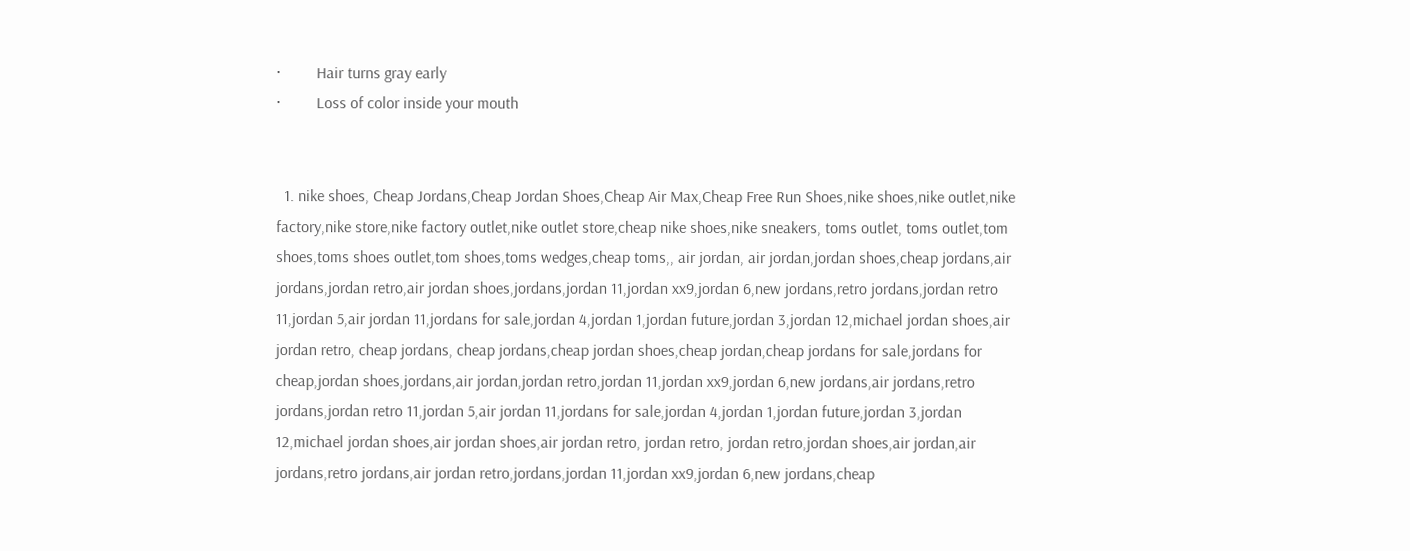·         Hair turns gray early
·         Loss of color inside your mouth


  1. nike shoes, Cheap Jordans,Cheap Jordan Shoes,Cheap Air Max,Cheap Free Run Shoes,nike shoes,nike outlet,nike factory,nike store,nike factory outlet,nike outlet store,cheap nike shoes,nike sneakers, toms outlet, toms outlet,tom shoes,toms shoes outlet,tom shoes,toms wedges,cheap toms,, air jordan, air jordan,jordan shoes,cheap jordans,air jordans,jordan retro,air jordan shoes,jordans,jordan 11,jordan xx9,jordan 6,new jordans,retro jordans,jordan retro 11,jordan 5,air jordan 11,jordans for sale,jordan 4,jordan 1,jordan future,jordan 3,jordan 12,michael jordan shoes,air jordan retro, cheap jordans, cheap jordans,cheap jordan shoes,cheap jordan,cheap jordans for sale,jordans for cheap,jordan shoes,jordans,air jordan,jordan retro,jordan 11,jordan xx9,jordan 6,new jordans,air jordans,retro jordans,jordan retro 11,jordan 5,air jordan 11,jordans for sale,jordan 4,jordan 1,jordan future,jordan 3,jordan 12,michael jordan shoes,air jordan shoes,air jordan retro, jordan retro, jordan retro,jordan shoes,air jordan,air jordans,retro jordans,air jordan retro,jordans,jordan 11,jordan xx9,jordan 6,new jordans,cheap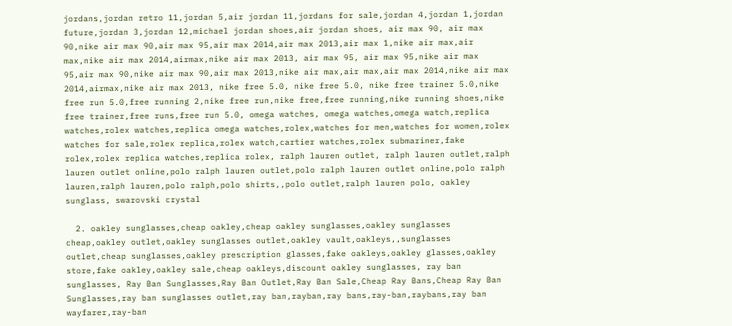jordans,jordan retro 11,jordan 5,air jordan 11,jordans for sale,jordan 4,jordan 1,jordan future,jordan 3,jordan 12,michael jordan shoes,air jordan shoes, air max 90, air max 90,nike air max 90,air max 95,air max 2014,air max 2013,air max 1,nike air max,air max,nike air max 2014,airmax,nike air max 2013, air max 95, air max 95,nike air max 95,air max 90,nike air max 90,air max 2013,nike air max,air max,air max 2014,nike air max 2014,airmax,nike air max 2013, nike free 5.0, nike free 5.0, nike free trainer 5.0,nike free run 5.0,free running 2,nike free run,nike free,free running,nike running shoes,nike free trainer,free runs,free run 5.0, omega watches, omega watches,omega watch,replica watches,rolex watches,replica omega watches,rolex,watches for men,watches for women,rolex watches for sale,rolex replica,rolex watch,cartier watches,rolex submariner,fake rolex,rolex replica watches,replica rolex, ralph lauren outlet, ralph lauren outlet,ralph lauren outlet online,polo ralph lauren outlet,polo ralph lauren outlet online,polo ralph lauren,ralph lauren,polo ralph,polo shirts,,polo outlet,ralph lauren polo, oakley sunglass, swarovski crystal

  2. oakley sunglasses,cheap oakley,cheap oakley sunglasses,oakley sunglasses cheap,oakley outlet,oakley sunglasses outlet,oakley vault,oakleys,,sunglasses outlet,cheap sunglasses,oakley prescription glasses,fake oakleys,oakley glasses,oakley store,fake oakley,oakley sale,cheap oakleys,discount oakley sunglasses, ray ban sunglasses, Ray Ban Sunglasses,Ray Ban Outlet,Ray Ban Sale,Cheap Ray Bans,Cheap Ray Ban Sunglasses,ray ban sunglasses outlet,ray ban,rayban,ray bans,ray-ban,raybans,ray ban wayfarer,ray-ban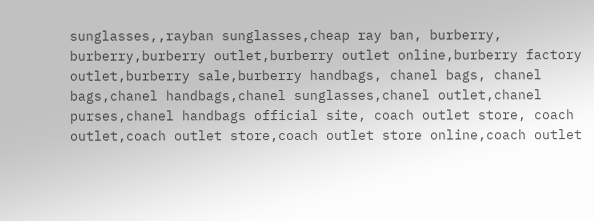sunglasses,,rayban sunglasses,cheap ray ban, burberry, burberry,burberry outlet,burberry outlet online,burberry factory outlet,burberry sale,burberry handbags, chanel bags, chanel bags,chanel handbags,chanel sunglasses,chanel outlet,chanel purses,chanel handbags official site, coach outlet store, coach outlet,coach outlet store,coach outlet store online,coach outlet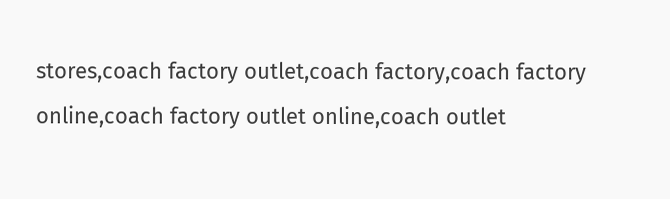stores,coach factory outlet,coach factory,coach factory online,coach factory outlet online,coach outlet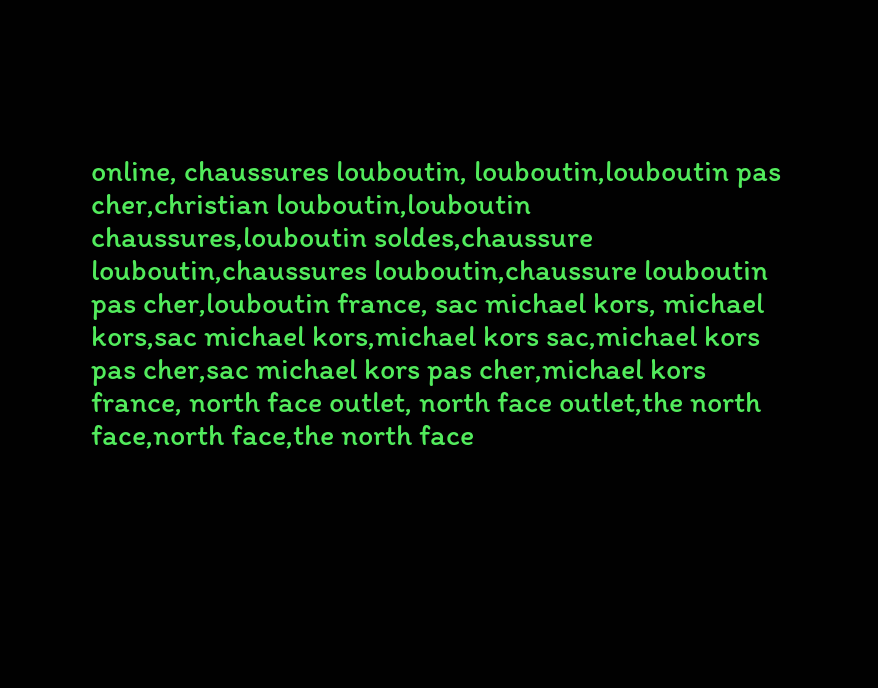online, chaussures louboutin, louboutin,louboutin pas cher,christian louboutin,louboutin chaussures,louboutin soldes,chaussure louboutin,chaussures louboutin,chaussure louboutin pas cher,louboutin france, sac michael kors, michael kors,sac michael kors,michael kors sac,michael kors pas cher,sac michael kors pas cher,michael kors france, north face outlet, north face outlet,the north face,north face,the north face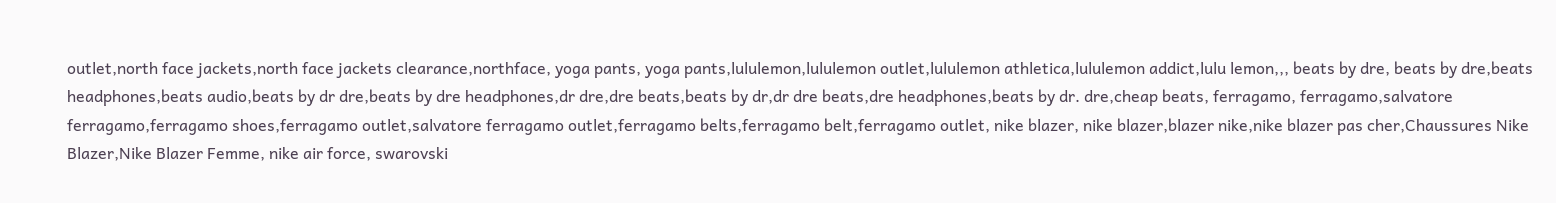outlet,north face jackets,north face jackets clearance,northface, yoga pants, yoga pants,lululemon,lululemon outlet,lululemon athletica,lululemon addict,lulu lemon,,, beats by dre, beats by dre,beats headphones,beats audio,beats by dr dre,beats by dre headphones,dr dre,dre beats,beats by dr,dr dre beats,dre headphones,beats by dr. dre,cheap beats, ferragamo, ferragamo,salvatore ferragamo,ferragamo shoes,ferragamo outlet,salvatore ferragamo outlet,ferragamo belts,ferragamo belt,ferragamo outlet, nike blazer, nike blazer,blazer nike,nike blazer pas cher,Chaussures Nike Blazer,Nike Blazer Femme, nike air force, swarovski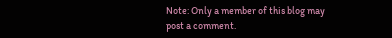Note: Only a member of this blog may post a comment.